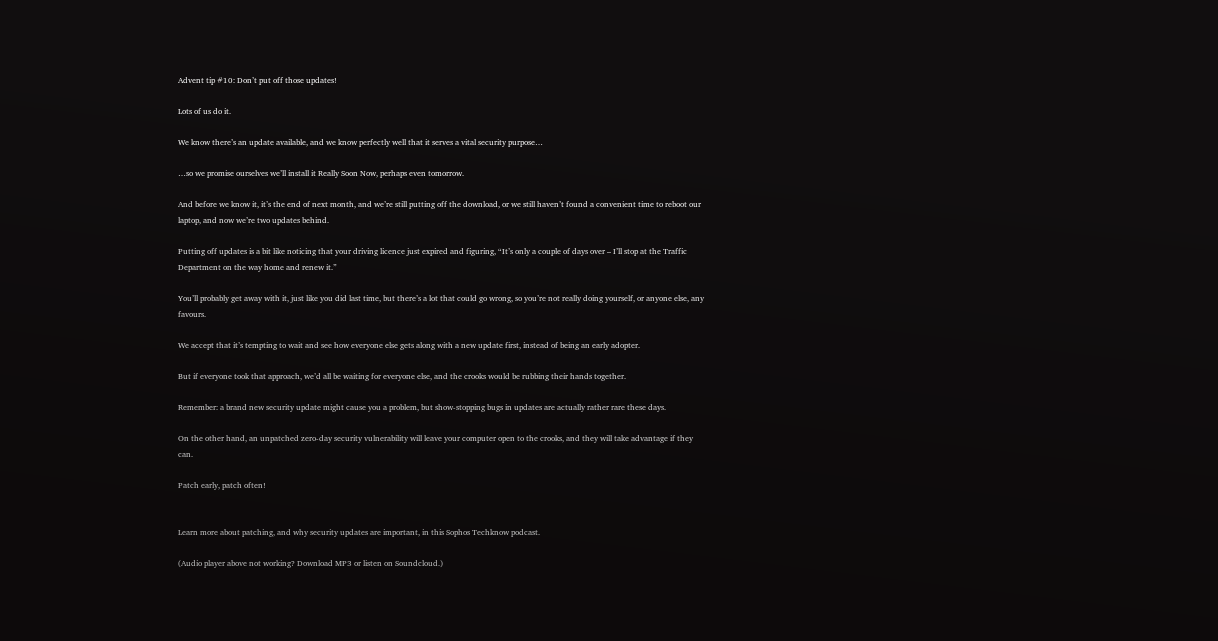Advent tip #10: Don’t put off those updates!

Lots of us do it.

We know there’s an update available, and we know perfectly well that it serves a vital security purpose…

…so we promise ourselves we’ll install it Really Soon Now, perhaps even tomorrow.

And before we know it, it’s the end of next month, and we’re still putting off the download, or we still haven’t found a convenient time to reboot our laptop, and now we’re two updates behind.

Putting off updates is a bit like noticing that your driving licence just expired and figuring, “It’s only a couple of days over – I’ll stop at the Traffic Department on the way home and renew it.”

You’ll probably get away with it, just like you did last time, but there’s a lot that could go wrong, so you’re not really doing yourself, or anyone else, any favours.

We accept that it’s tempting to wait and see how everyone else gets along with a new update first, instead of being an early adopter.

But if everyone took that approach, we’d all be waiting for everyone else, and the crooks would be rubbing their hands together.

Remember: a brand new security update might cause you a problem, but show-stopping bugs in updates are actually rather rare these days.

On the other hand, an unpatched zero-day security vulnerability will leave your computer open to the crooks, and they will take advantage if they can.

Patch early, patch often!


Learn more about patching, and why security updates are important, in this Sophos Techknow podcast.

(Audio player above not working? Download MP3 or listen on Soundcloud.)